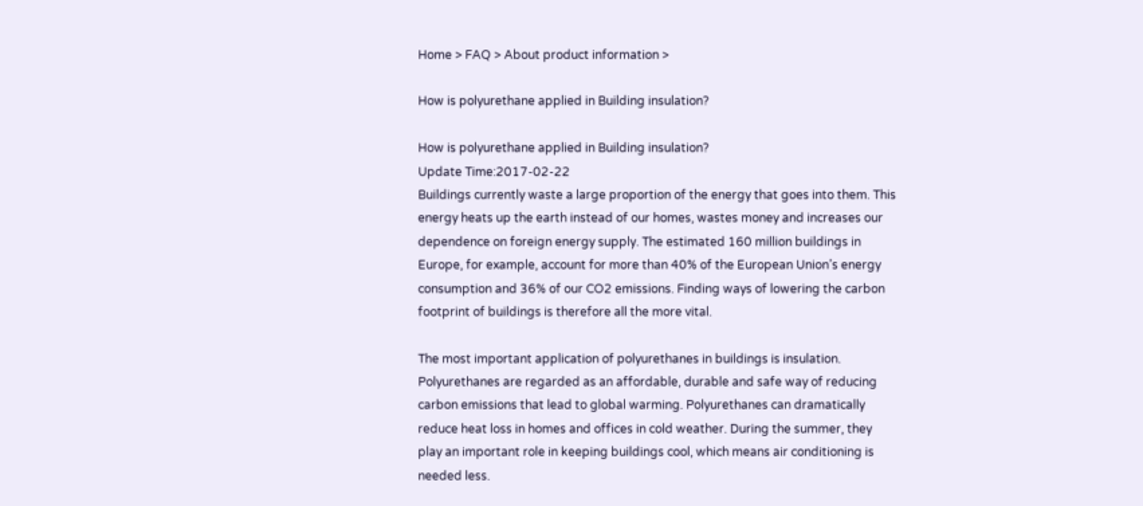Home > FAQ > About product information >

How is polyurethane applied in Building insulation?

How is polyurethane applied in Building insulation?
Update Time:2017-02-22
Buildings currently waste a large proportion of the energy that goes into them. This energy heats up the earth instead of our homes, wastes money and increases our dependence on foreign energy supply. The estimated 160 million buildings in Europe, for example, account for more than 40% of the European Union’s energy consumption and 36% of our CO2 emissions. Finding ways of lowering the carbon footprint of buildings is therefore all the more vital.

The most important application of polyurethanes in buildings is insulation. Polyurethanes are regarded as an affordable, durable and safe way of reducing carbon emissions that lead to global warming. Polyurethanes can dramatically reduce heat loss in homes and offices in cold weather. During the summer, they play an important role in keeping buildings cool, which means air conditioning is needed less.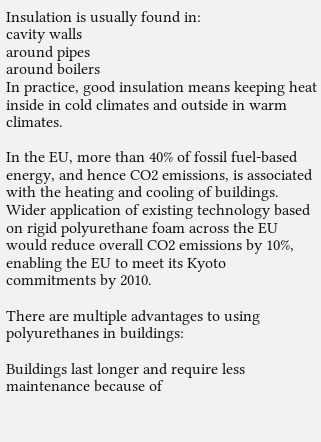Insulation is usually found in:
cavity walls
around pipes
around boilers
In practice, good insulation means keeping heat inside in cold climates and outside in warm climates.

In the EU, more than 40% of fossil fuel-based energy, and hence CO2 emissions, is associated with the heating and cooling of buildings. Wider application of existing technology based on rigid polyurethane foam across the EU would reduce overall CO2 emissions by 10%, enabling the EU to meet its Kyoto commitments by 2010.

There are multiple advantages to using polyurethanes in buildings:

Buildings last longer and require less maintenance because of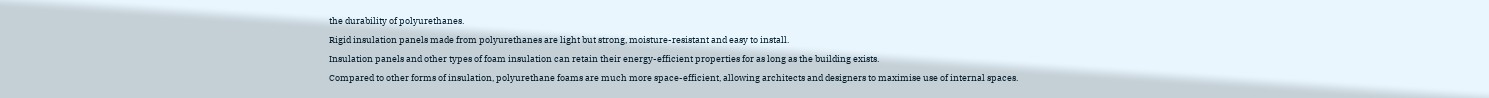the durability of polyurethanes.
Rigid insulation panels made from polyurethanes are light but strong, moisture-resistant and easy to install.
Insulation panels and other types of foam insulation can retain their energy-efficient properties for as long as the building exists.
Compared to other forms of insulation, polyurethane foams are much more space-efficient, allowing architects and designers to maximise use of internal spaces.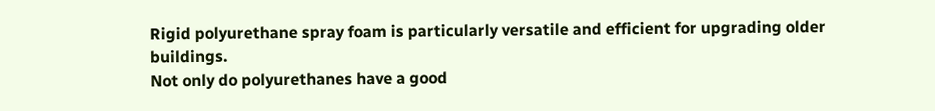Rigid polyurethane spray foam is particularly versatile and efficient for upgrading older buildings.
Not only do polyurethanes have a good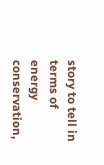story to tell in terms of energy conservation,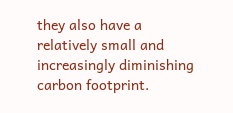they also have a relatively small and increasingly diminishing carbon footprint.